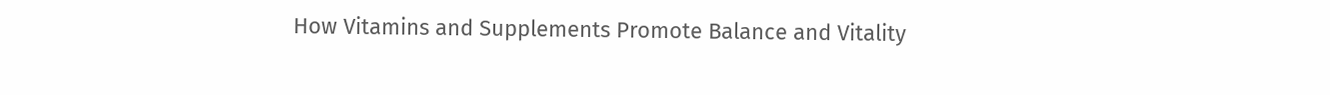How Vitamins and Supplements Promote Balance and Vitality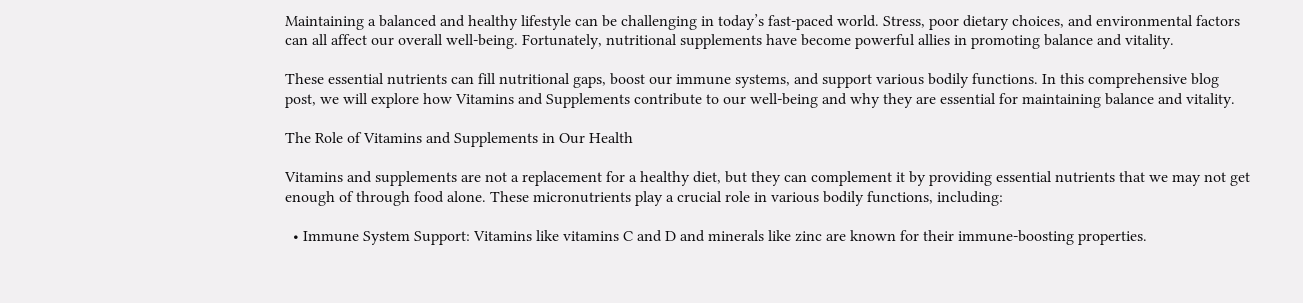Maintaining a balanced and healthy lifestyle can be challenging in today’s fast-paced world. Stress, poor dietary choices, and environmental factors can all affect our overall well-being. Fortunately, nutritional supplements have become powerful allies in promoting balance and vitality.

These essential nutrients can fill nutritional gaps, boost our immune systems, and support various bodily functions. In this comprehensive blog post, we will explore how Vitamins and Supplements contribute to our well-being and why they are essential for maintaining balance and vitality.

The Role of Vitamins and Supplements in Our Health

Vitamins and supplements are not a replacement for a healthy diet, but they can complement it by providing essential nutrients that we may not get enough of through food alone. These micronutrients play a crucial role in various bodily functions, including:

  • Immune System Support: Vitamins like vitamins C and D and minerals like zinc are known for their immune-boosting properties.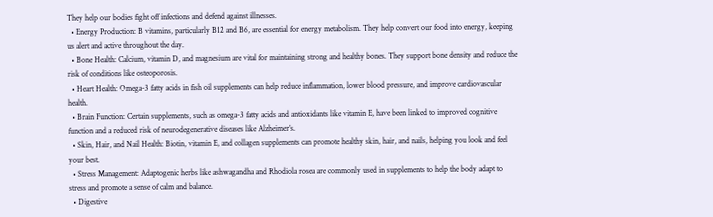They help our bodies fight off infections and defend against illnesses.
  • Energy Production: B vitamins, particularly B12 and B6, are essential for energy metabolism. They help convert our food into energy, keeping us alert and active throughout the day.
  • Bone Health: Calcium, vitamin D, and magnesium are vital for maintaining strong and healthy bones. They support bone density and reduce the risk of conditions like osteoporosis.
  • Heart Health: Omega-3 fatty acids in fish oil supplements can help reduce inflammation, lower blood pressure, and improve cardiovascular health.
  • Brain Function: Certain supplements, such as omega-3 fatty acids and antioxidants like vitamin E, have been linked to improved cognitive function and a reduced risk of neurodegenerative diseases like Alzheimer’s.
  • Skin, Hair, and Nail Health: Biotin, vitamin E, and collagen supplements can promote healthy skin, hair, and nails, helping you look and feel your best.
  • Stress Management: Adaptogenic herbs like ashwagandha and Rhodiola rosea are commonly used in supplements to help the body adapt to stress and promote a sense of calm and balance.
  • Digestive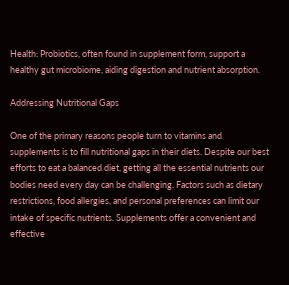Health: Probiotics, often found in supplement form, support a healthy gut microbiome, aiding digestion and nutrient absorption.

Addressing Nutritional Gaps

One of the primary reasons people turn to vitamins and supplements is to fill nutritional gaps in their diets. Despite our best efforts to eat a balanced diet, getting all the essential nutrients our bodies need every day can be challenging. Factors such as dietary restrictions, food allergies, and personal preferences can limit our intake of specific nutrients. Supplements offer a convenient and effective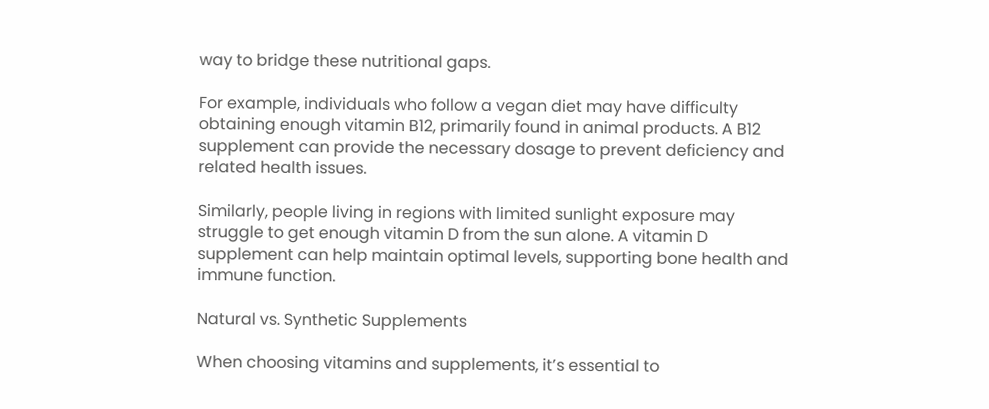way to bridge these nutritional gaps.

For example, individuals who follow a vegan diet may have difficulty obtaining enough vitamin B12, primarily found in animal products. A B12 supplement can provide the necessary dosage to prevent deficiency and related health issues.

Similarly, people living in regions with limited sunlight exposure may struggle to get enough vitamin D from the sun alone. A vitamin D supplement can help maintain optimal levels, supporting bone health and immune function.

Natural vs. Synthetic Supplements

When choosing vitamins and supplements, it’s essential to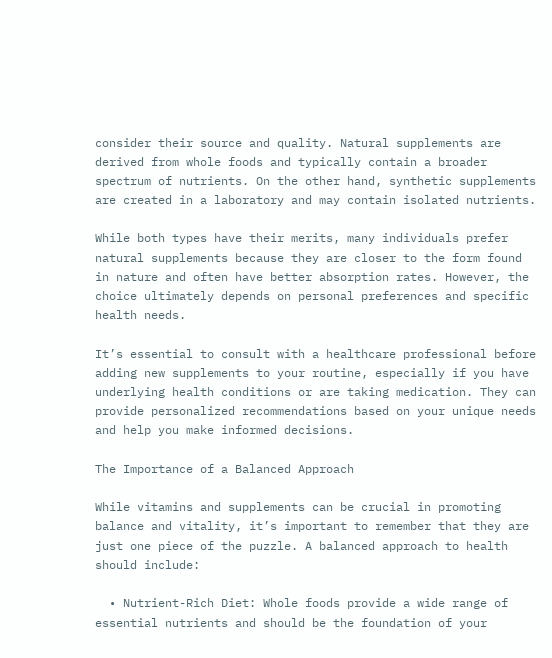consider their source and quality. Natural supplements are derived from whole foods and typically contain a broader spectrum of nutrients. On the other hand, synthetic supplements are created in a laboratory and may contain isolated nutrients.

While both types have their merits, many individuals prefer natural supplements because they are closer to the form found in nature and often have better absorption rates. However, the choice ultimately depends on personal preferences and specific health needs.

It’s essential to consult with a healthcare professional before adding new supplements to your routine, especially if you have underlying health conditions or are taking medication. They can provide personalized recommendations based on your unique needs and help you make informed decisions.

The Importance of a Balanced Approach

While vitamins and supplements can be crucial in promoting balance and vitality, it’s important to remember that they are just one piece of the puzzle. A balanced approach to health should include:

  • Nutrient-Rich Diet: Whole foods provide a wide range of essential nutrients and should be the foundation of your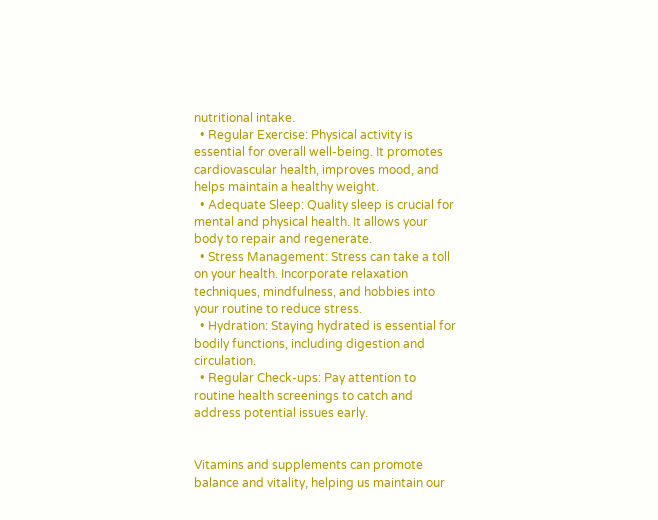nutritional intake.
  • Regular Exercise: Physical activity is essential for overall well-being. It promotes cardiovascular health, improves mood, and helps maintain a healthy weight.
  • Adequate Sleep: Quality sleep is crucial for mental and physical health. It allows your body to repair and regenerate.
  • Stress Management: Stress can take a toll on your health. Incorporate relaxation techniques, mindfulness, and hobbies into your routine to reduce stress.
  • Hydration: Staying hydrated is essential for bodily functions, including digestion and circulation.
  • Regular Check-ups: Pay attention to routine health screenings to catch and address potential issues early.


Vitamins and supplements can promote balance and vitality, helping us maintain our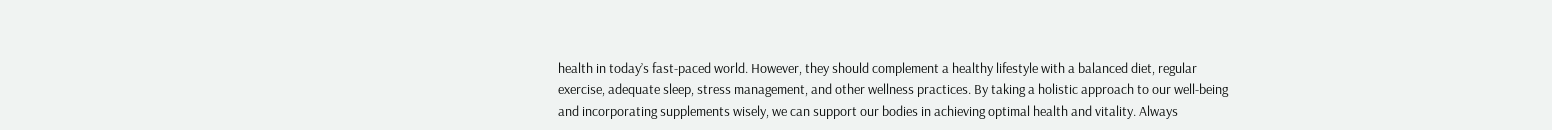health in today’s fast-paced world. However, they should complement a healthy lifestyle with a balanced diet, regular exercise, adequate sleep, stress management, and other wellness practices. By taking a holistic approach to our well-being and incorporating supplements wisely, we can support our bodies in achieving optimal health and vitality. Always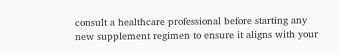consult a healthcare professional before starting any new supplement regimen to ensure it aligns with your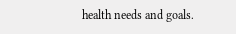health needs and goals.